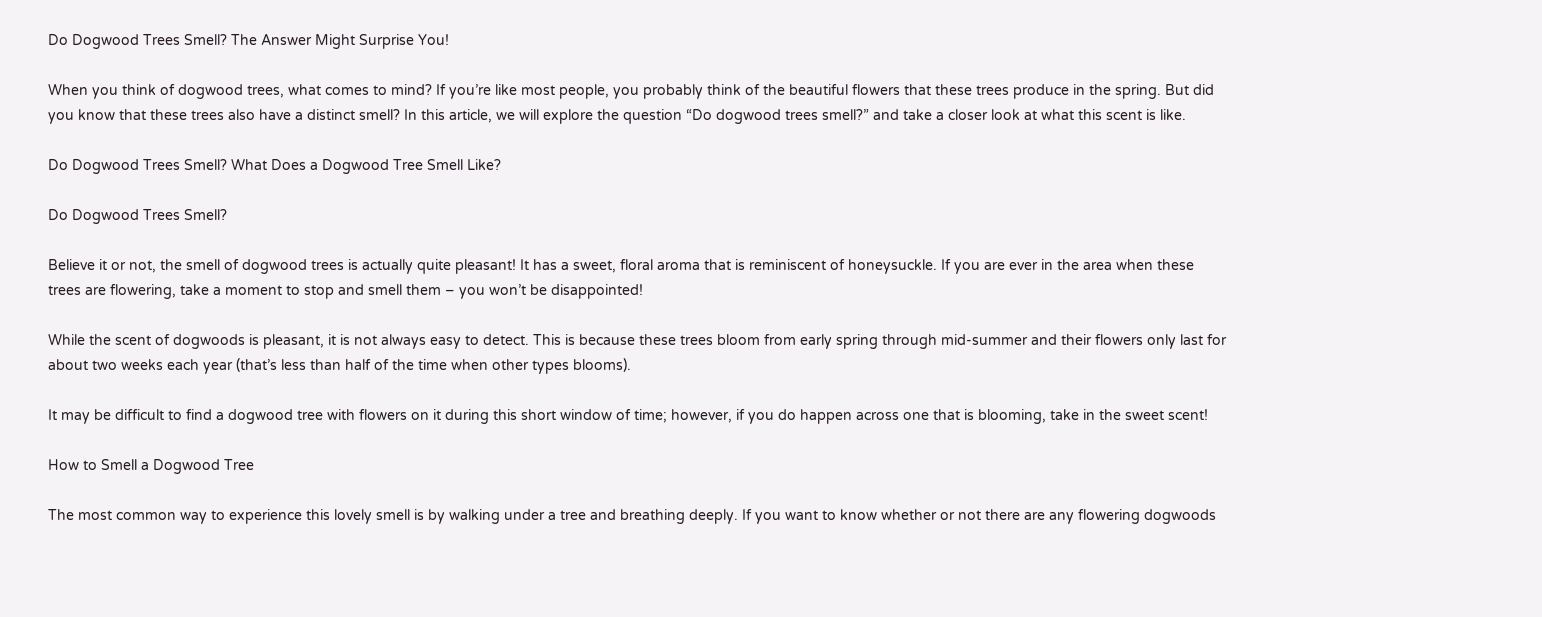Do Dogwood Trees Smell? The Answer Might Surprise You!

When you think of dogwood trees, what comes to mind? If you’re like most people, you probably think of the beautiful flowers that these trees produce in the spring. But did you know that these trees also have a distinct smell? In this article, we will explore the question “Do dogwood trees smell?” and take a closer look at what this scent is like.

Do Dogwood Trees Smell? What Does a Dogwood Tree Smell Like?

Do Dogwood Trees Smell?

Believe it or not, the smell of dogwood trees is actually quite pleasant! It has a sweet, floral aroma that is reminiscent of honeysuckle. If you are ever in the area when these trees are flowering, take a moment to stop and smell them – you won’t be disappointed!

While the scent of dogwoods is pleasant, it is not always easy to detect. This is because these trees bloom from early spring through mid-summer and their flowers only last for about two weeks each year (that’s less than half of the time when other types blooms).

It may be difficult to find a dogwood tree with flowers on it during this short window of time; however, if you do happen across one that is blooming, take in the sweet scent!

How to Smell a Dogwood Tree

The most common way to experience this lovely smell is by walking under a tree and breathing deeply. If you want to know whether or not there are any flowering dogwoods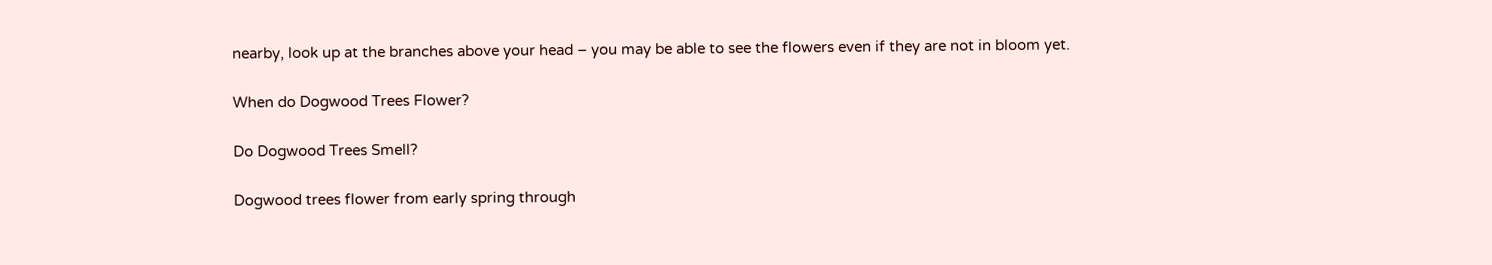nearby, look up at the branches above your head – you may be able to see the flowers even if they are not in bloom yet.

When do Dogwood Trees Flower?

Do Dogwood Trees Smell?

Dogwood trees flower from early spring through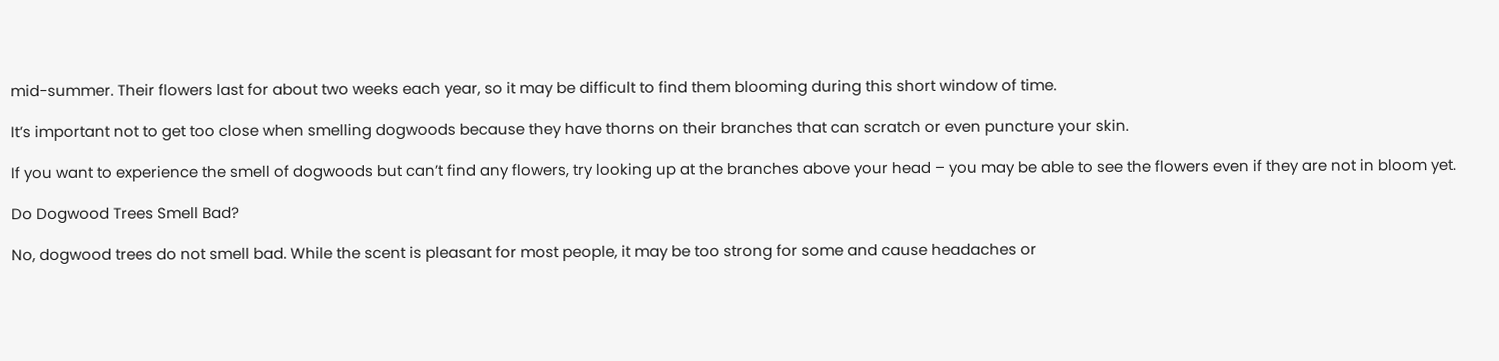mid-summer. Their flowers last for about two weeks each year, so it may be difficult to find them blooming during this short window of time.

It’s important not to get too close when smelling dogwoods because they have thorns on their branches that can scratch or even puncture your skin.

If you want to experience the smell of dogwoods but can’t find any flowers, try looking up at the branches above your head – you may be able to see the flowers even if they are not in bloom yet.

Do Dogwood Trees Smell Bad?

No, dogwood trees do not smell bad. While the scent is pleasant for most people, it may be too strong for some and cause headaches or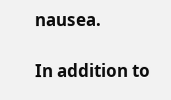nausea.

In addition to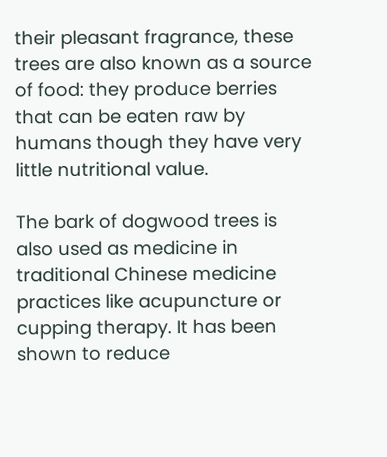their pleasant fragrance, these trees are also known as a source of food: they produce berries that can be eaten raw by humans though they have very little nutritional value.

The bark of dogwood trees is also used as medicine in traditional Chinese medicine practices like acupuncture or cupping therapy. It has been shown to reduce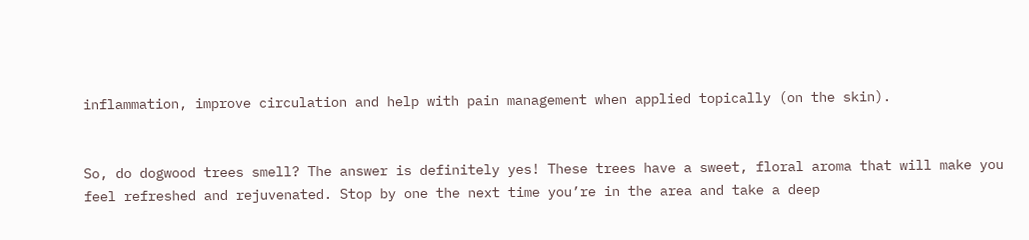inflammation, improve circulation and help with pain management when applied topically (on the skin).


So, do dogwood trees smell? The answer is definitely yes! These trees have a sweet, floral aroma that will make you feel refreshed and rejuvenated. Stop by one the next time you’re in the area and take a deep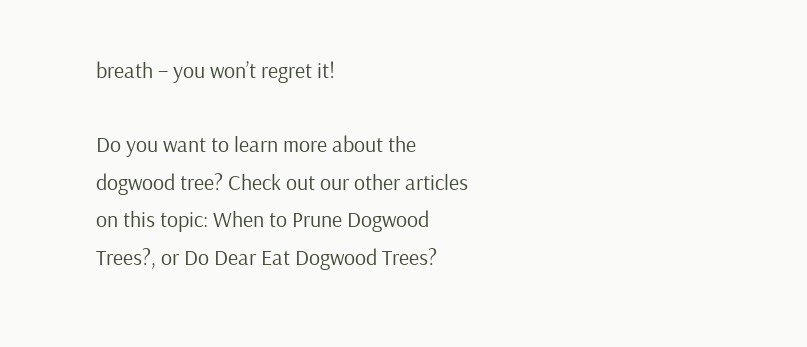breath – you won’t regret it!

Do you want to learn more about the dogwood tree? Check out our other articles on this topic: When to Prune Dogwood Trees?, or Do Dear Eat Dogwood Trees?